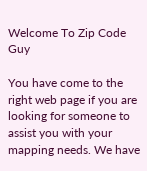Welcome To Zip Code Guy

You have come to the right web page if you are looking for someone to assist you with your mapping needs. We have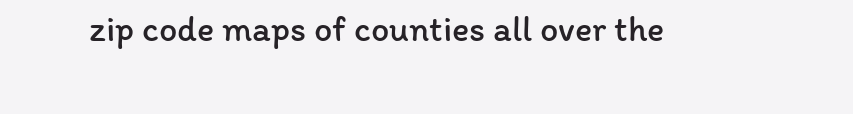zip code maps of counties all over the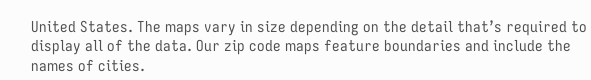United States. The maps vary in size depending on the detail that’s required to display all of the data. Our zip code maps feature boundaries and include the names of cities.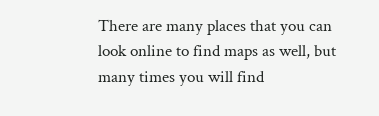There are many places that you can look online to find maps as well, but many times you will find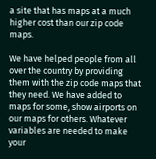a site that has maps at a much higher cost than our zip code maps.

We have helped people from all over the country by providing them with the zip code maps that they need. We have added to maps for some, show airports on our maps for others. Whatever variables are needed to make your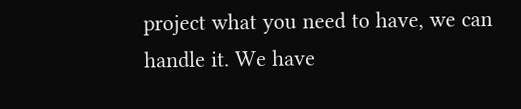project what you need to have, we can handle it. We have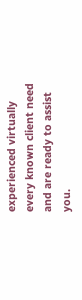experienced virtually every known client need and are ready to assist you.